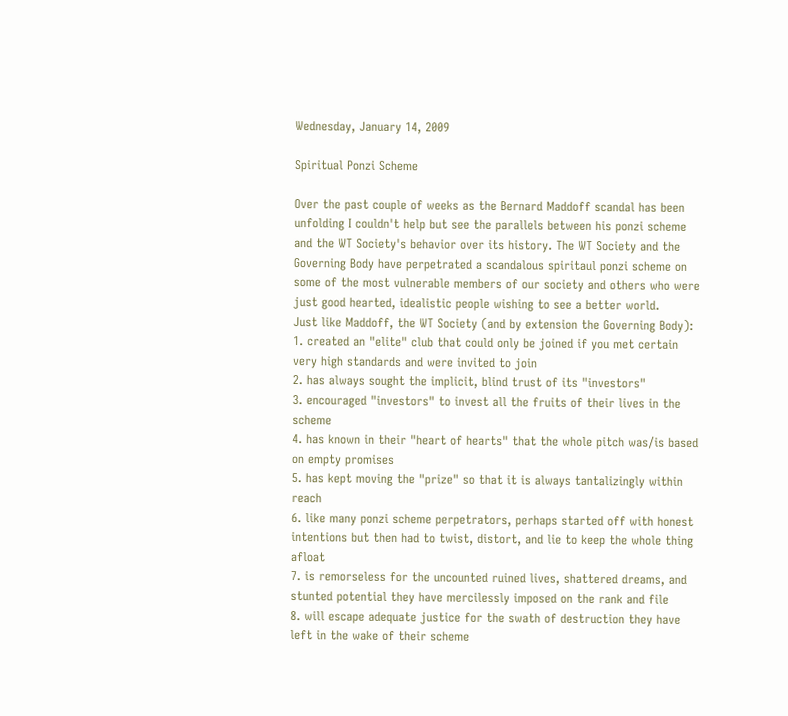Wednesday, January 14, 2009

Spiritual Ponzi Scheme

Over the past couple of weeks as the Bernard Maddoff scandal has been unfolding I couldn't help but see the parallels between his ponzi scheme and the WT Society's behavior over its history. The WT Society and the Governing Body have perpetrated a scandalous spiritaul ponzi scheme on some of the most vulnerable members of our society and others who were just good hearted, idealistic people wishing to see a better world.
Just like Maddoff, the WT Society (and by extension the Governing Body):
1. created an "elite" club that could only be joined if you met certain very high standards and were invited to join
2. has always sought the implicit, blind trust of its "investors"
3. encouraged "investors" to invest all the fruits of their lives in the scheme
4. has known in their "heart of hearts" that the whole pitch was/is based on empty promises
5. has kept moving the "prize" so that it is always tantalizingly within reach
6. like many ponzi scheme perpetrators, perhaps started off with honest intentions but then had to twist, distort, and lie to keep the whole thing afloat
7. is remorseless for the uncounted ruined lives, shattered dreams, and stunted potential they have mercilessly imposed on the rank and file
8. will escape adequate justice for the swath of destruction they have left in the wake of their scheme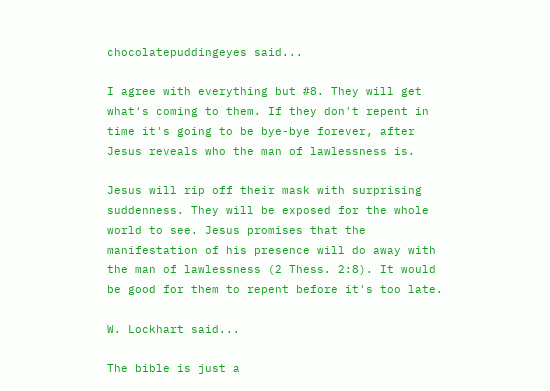chocolatepuddingeyes said...

I agree with everything but #8. They will get what's coming to them. If they don't repent in time it's going to be bye-bye forever, after Jesus reveals who the man of lawlessness is.

Jesus will rip off their mask with surprising suddenness. They will be exposed for the whole world to see. Jesus promises that the manifestation of his presence will do away with the man of lawlessness (2 Thess. 2:8). It would be good for them to repent before it's too late.

W. Lockhart said...

The bible is just a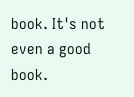book. It's not even a good book.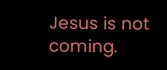Jesus is not coming.